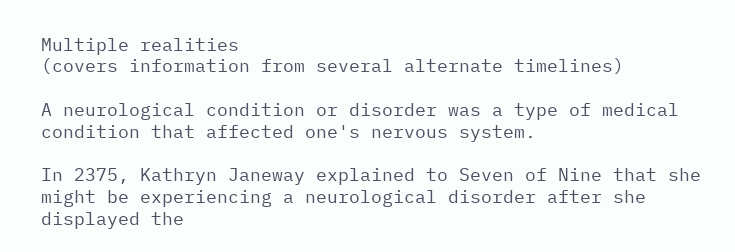Multiple realities
(covers information from several alternate timelines)

A neurological condition or disorder was a type of medical condition that affected one's nervous system.

In 2375, Kathryn Janeway explained to Seven of Nine that she might be experiencing a neurological disorder after she displayed the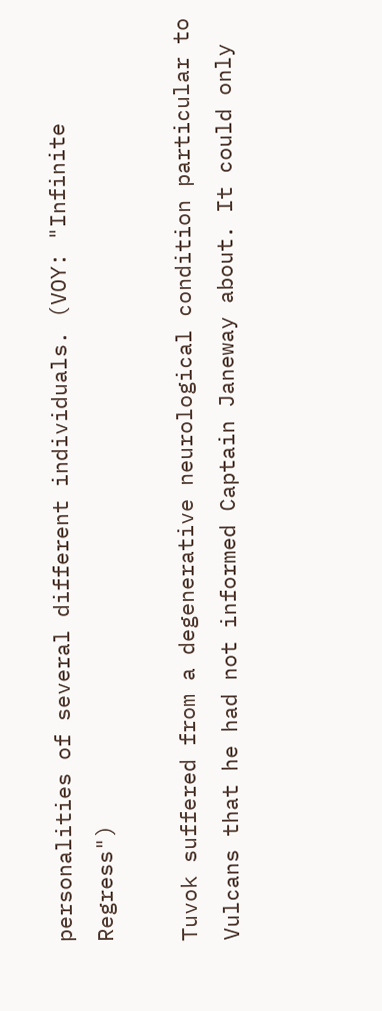personalities of several different individuals. (VOY: "Infinite Regress")

Tuvok suffered from a degenerative neurological condition particular to Vulcans that he had not informed Captain Janeway about. It could only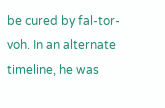be cured by fal-tor-voh. In an alternate timeline, he was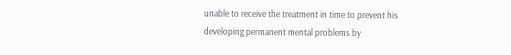unable to receive the treatment in time to prevent his developing permanent mental problems by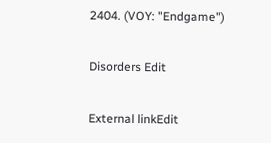2404. (VOY: "Endgame")

Disorders Edit

External linkEdit